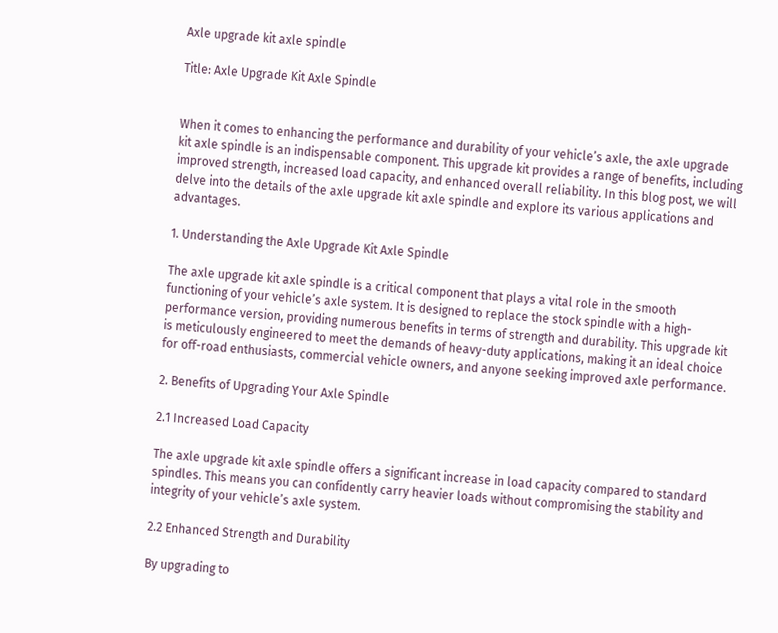Axle upgrade kit axle spindle

Title: Axle Upgrade Kit Axle Spindle


When it comes to enhancing the performance and durability of your vehicle’s axle, the axle upgrade kit axle spindle is an indispensable component. This upgrade kit provides a range of benefits, including improved strength, increased load capacity, and enhanced overall reliability. In this blog post, we will delve into the details of the axle upgrade kit axle spindle and explore its various applications and advantages.

1. Understanding the Axle Upgrade Kit Axle Spindle

The axle upgrade kit axle spindle is a critical component that plays a vital role in the smooth functioning of your vehicle’s axle system. It is designed to replace the stock spindle with a high-performance version, providing numerous benefits in terms of strength and durability. This upgrade kit is meticulously engineered to meet the demands of heavy-duty applications, making it an ideal choice for off-road enthusiasts, commercial vehicle owners, and anyone seeking improved axle performance.

2. Benefits of Upgrading Your Axle Spindle

2.1 Increased Load Capacity

The axle upgrade kit axle spindle offers a significant increase in load capacity compared to standard spindles. This means you can confidently carry heavier loads without compromising the stability and integrity of your vehicle’s axle system.

2.2 Enhanced Strength and Durability

By upgrading to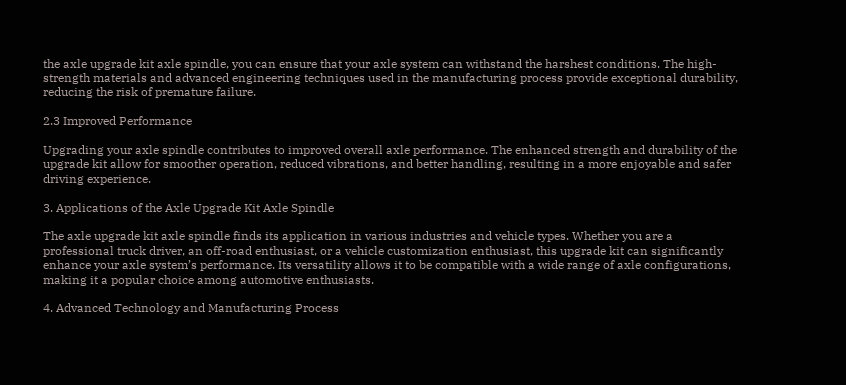the axle upgrade kit axle spindle, you can ensure that your axle system can withstand the harshest conditions. The high-strength materials and advanced engineering techniques used in the manufacturing process provide exceptional durability, reducing the risk of premature failure.

2.3 Improved Performance

Upgrading your axle spindle contributes to improved overall axle performance. The enhanced strength and durability of the upgrade kit allow for smoother operation, reduced vibrations, and better handling, resulting in a more enjoyable and safer driving experience.

3. Applications of the Axle Upgrade Kit Axle Spindle

The axle upgrade kit axle spindle finds its application in various industries and vehicle types. Whether you are a professional truck driver, an off-road enthusiast, or a vehicle customization enthusiast, this upgrade kit can significantly enhance your axle system’s performance. Its versatility allows it to be compatible with a wide range of axle configurations, making it a popular choice among automotive enthusiasts.

4. Advanced Technology and Manufacturing Process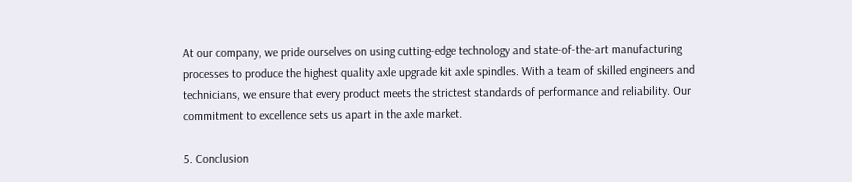At our company, we pride ourselves on using cutting-edge technology and state-of-the-art manufacturing processes to produce the highest quality axle upgrade kit axle spindles. With a team of skilled engineers and technicians, we ensure that every product meets the strictest standards of performance and reliability. Our commitment to excellence sets us apart in the axle market.

5. Conclusion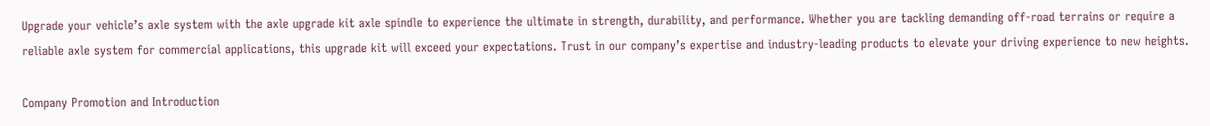Upgrade your vehicle’s axle system with the axle upgrade kit axle spindle to experience the ultimate in strength, durability, and performance. Whether you are tackling demanding off-road terrains or require a reliable axle system for commercial applications, this upgrade kit will exceed your expectations. Trust in our company’s expertise and industry-leading products to elevate your driving experience to new heights.

Company Promotion and Introduction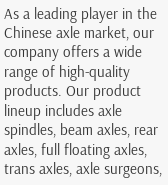As a leading player in the Chinese axle market, our company offers a wide range of high-quality products. Our product lineup includes axle spindles, beam axles, rear axles, full floating axles, trans axles, axle surgeons,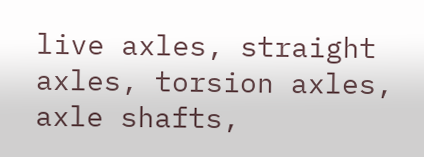live axles, straight axles, torsion axles, axle shafts,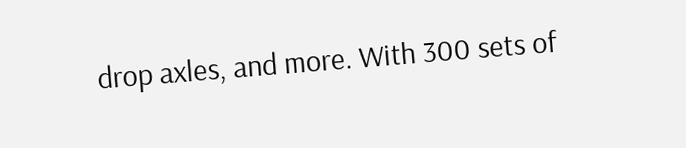drop axles, and more. With 300 sets of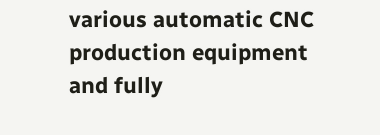various automatic CNC production equipment and fully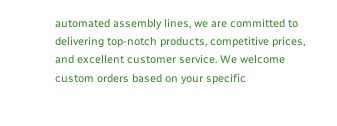automated assembly lines, we are committed to delivering top-notch products, competitive prices, and excellent customer service. We welcome custom orders based on your specific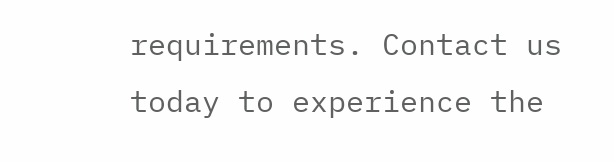requirements. Contact us today to experience the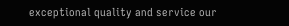exceptional quality and service our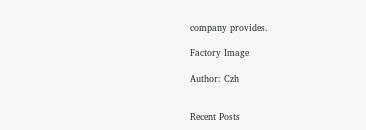company provides.

Factory Image

Author: Czh


Recent Posts